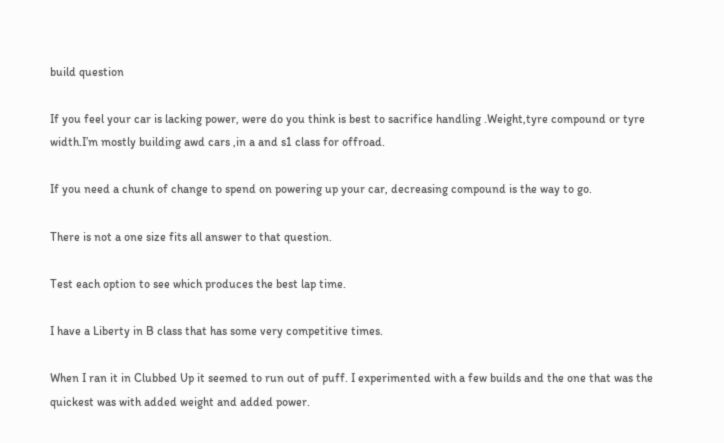build question

If you feel your car is lacking power, were do you think is best to sacrifice handling .Weight,tyre compound or tyre width.I’m mostly building awd cars ,in a and s1 class for offroad.

If you need a chunk of change to spend on powering up your car, decreasing compound is the way to go.

There is not a one size fits all answer to that question.

Test each option to see which produces the best lap time.

I have a Liberty in B class that has some very competitive times.

When I ran it in Clubbed Up it seemed to run out of puff. I experimented with a few builds and the one that was the quickest was with added weight and added power.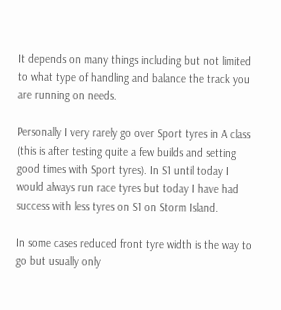It depends on many things including but not limited to what type of handling and balance the track you are running on needs.

Personally I very rarely go over Sport tyres in A class (this is after testing quite a few builds and setting good times with Sport tyres). In S1 until today I would always run race tyres but today I have had success with less tyres on S1 on Storm Island.

In some cases reduced front tyre width is the way to go but usually only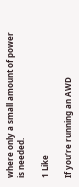where only a small amount of power is needed.

1 Like

If you’re running an AWD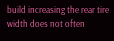build increasing the rear tire width does not often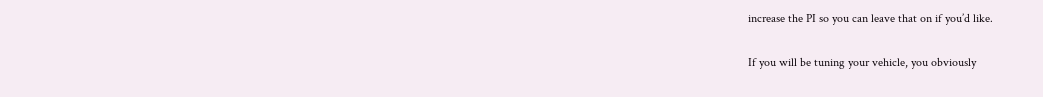increase the PI so you can leave that on if you’d like.

If you will be tuning your vehicle, you obviously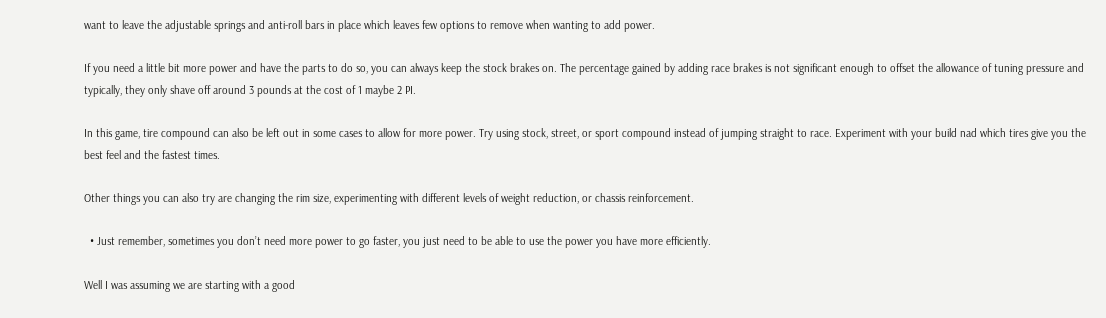want to leave the adjustable springs and anti-roll bars in place which leaves few options to remove when wanting to add power.

If you need a little bit more power and have the parts to do so, you can always keep the stock brakes on. The percentage gained by adding race brakes is not significant enough to offset the allowance of tuning pressure and typically, they only shave off around 3 pounds at the cost of 1 maybe 2 PI.

In this game, tire compound can also be left out in some cases to allow for more power. Try using stock, street, or sport compound instead of jumping straight to race. Experiment with your build nad which tires give you the best feel and the fastest times.

Other things you can also try are changing the rim size, experimenting with different levels of weight reduction, or chassis reinforcement.

  • Just remember, sometimes you don’t need more power to go faster, you just need to be able to use the power you have more efficiently.

Well I was assuming we are starting with a good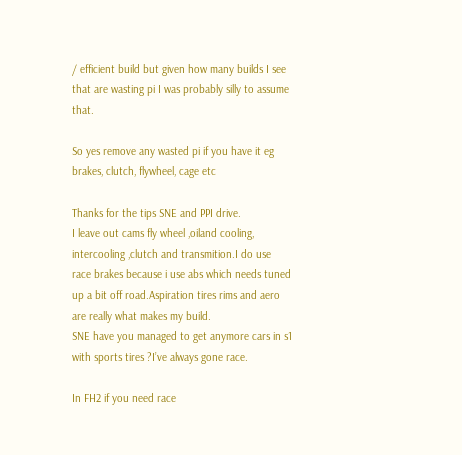/ efficient build but given how many builds I see that are wasting pi I was probably silly to assume that.

So yes remove any wasted pi if you have it eg brakes, clutch, flywheel, cage etc

Thanks for the tips SNE and PPI drive.
I leave out cams fly wheel ,oiland cooling, intercooling ,clutch and transmition.I do use race brakes because i use abs which needs tuned up a bit off road.Aspiration tires rims and aero are really what makes my build.
SNE have you managed to get anymore cars in s1 with sports tires ?I’ve always gone race.

In FH2 if you need race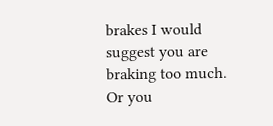brakes I would suggest you are braking too much. Or you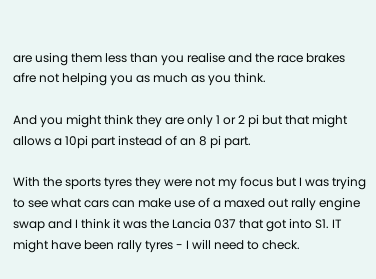are using them less than you realise and the race brakes afre not helping you as much as you think.

And you might think they are only 1 or 2 pi but that might allows a 10pi part instead of an 8 pi part.

With the sports tyres they were not my focus but I was trying to see what cars can make use of a maxed out rally engine swap and I think it was the Lancia 037 that got into S1. IT might have been rally tyres - I will need to check.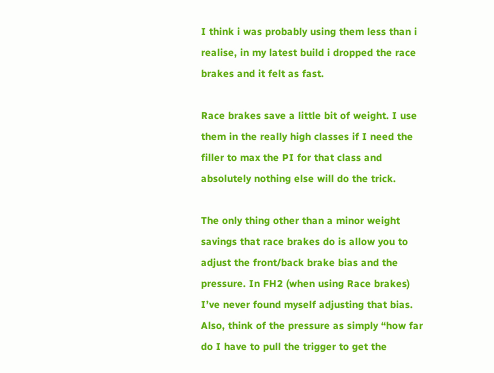I think i was probably using them less than i realise, in my latest build i dropped the race brakes and it felt as fast.

Race brakes save a little bit of weight. I use them in the really high classes if I need the filler to max the PI for that class and absolutely nothing else will do the trick.

The only thing other than a minor weight savings that race brakes do is allow you to adjust the front/back brake bias and the pressure. In FH2 (when using Race brakes) I’ve never found myself adjusting that bias. Also, think of the pressure as simply “how far do I have to pull the trigger to get the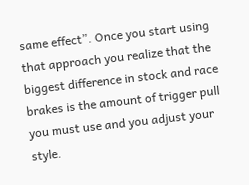same effect”. Once you start using that approach you realize that the biggest difference in stock and race brakes is the amount of trigger pull you must use and you adjust your style.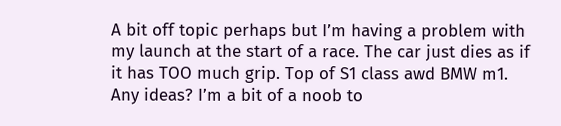A bit off topic perhaps but I’m having a problem with my launch at the start of a race. The car just dies as if it has TOO much grip. Top of S1 class awd BMW m1. Any ideas? I’m a bit of a noob to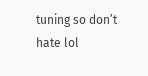tuning so don’t hate lol